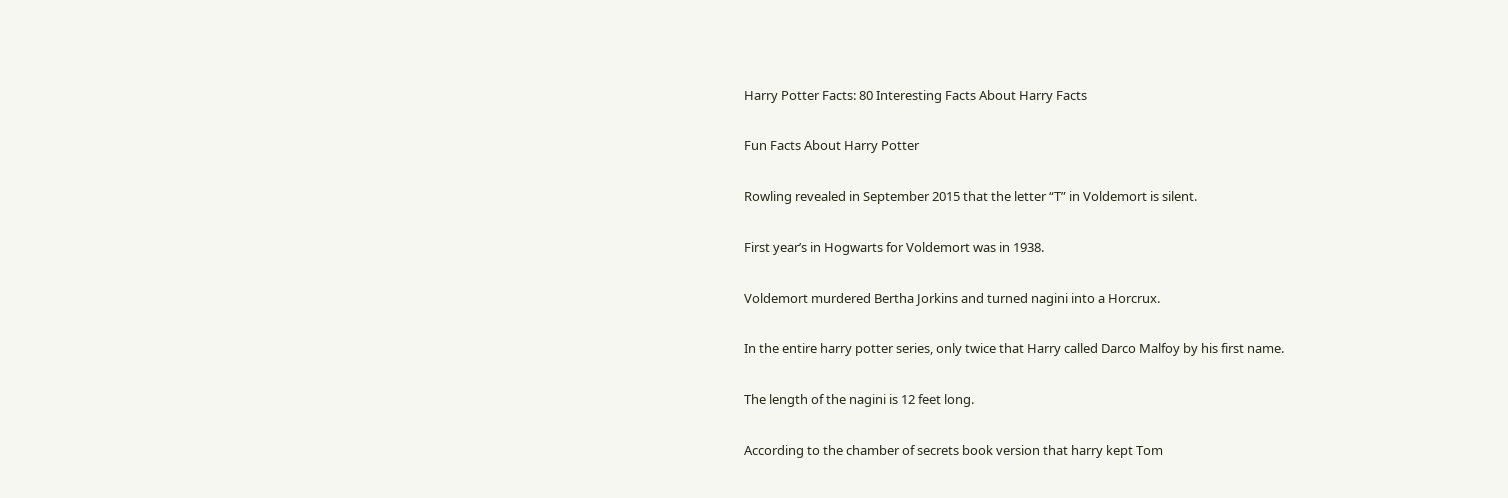Harry Potter Facts: 80 Interesting Facts About Harry Facts

Fun Facts About Harry Potter

Rowling revealed in September 2015 that the letter “T” in Voldemort is silent.

First year’s in Hogwarts for Voldemort was in 1938.

Voldemort murdered Bertha Jorkins and turned nagini into a Horcrux.

In the entire harry potter series, only twice that Harry called Darco Malfoy by his first name.

The length of the nagini is 12 feet long.

According to the chamber of secrets book version that harry kept Tom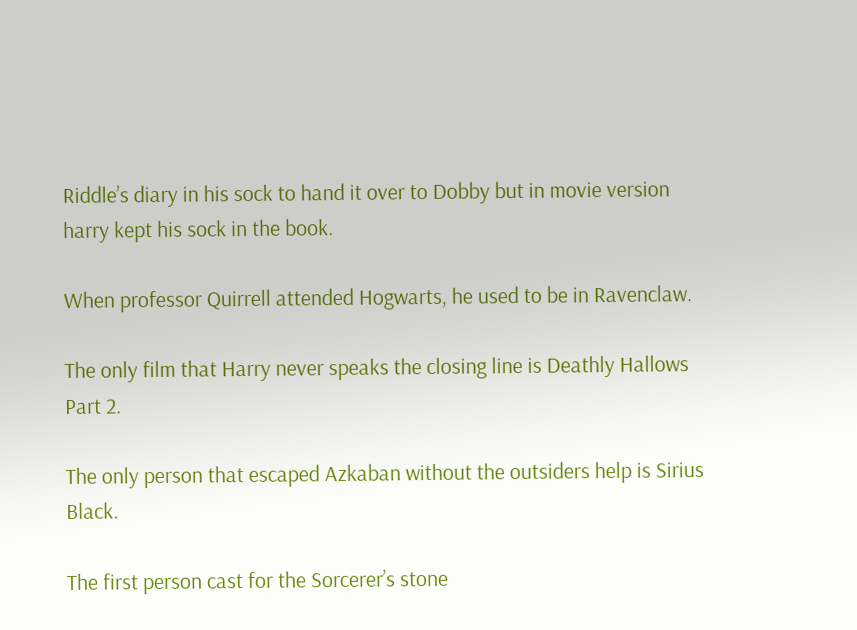Riddle’s diary in his sock to hand it over to Dobby but in movie version harry kept his sock in the book.

When professor Quirrell attended Hogwarts, he used to be in Ravenclaw.

The only film that Harry never speaks the closing line is Deathly Hallows Part 2.

The only person that escaped Azkaban without the outsiders help is Sirius Black.

The first person cast for the Sorcerer’s stone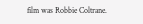film was Robbie Coltrane.